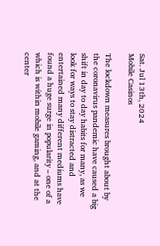Sat. Jul 13th, 2024
Mobile Casinos

The lockdown measures brought about by the coronavirus pandemic have caused a big shift in day to day habits for many, as we look for ways to stay distracted and entertained many different mediums have found a huge surge in popularity – one of a which is within mobile gaming, and at the center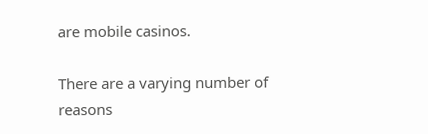are mobile casinos.

There are a varying number of reasons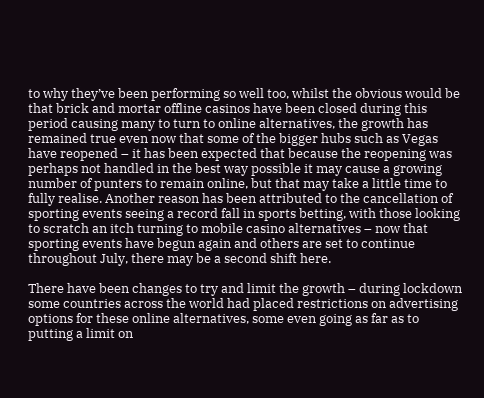to why they’ve been performing so well too, whilst the obvious would be that brick and mortar offline casinos have been closed during this period causing many to turn to online alternatives, the growth has remained true even now that some of the bigger hubs such as Vegas have reopened – it has been expected that because the reopening was perhaps not handled in the best way possible it may cause a growing number of punters to remain online, but that may take a little time to fully realise. Another reason has been attributed to the cancellation of sporting events seeing a record fall in sports betting, with those looking to scratch an itch turning to mobile casino alternatives – now that sporting events have begun again and others are set to continue throughout July, there may be a second shift here.

There have been changes to try and limit the growth – during lockdown some countries across the world had placed restrictions on advertising options for these online alternatives, some even going as far as to putting a limit on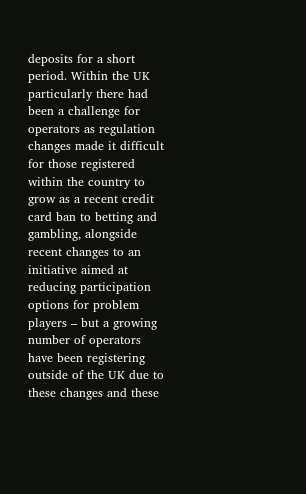deposits for a short period. Within the UK particularly there had been a challenge for operators as regulation changes made it difficult for those registered within the country to grow as a recent credit card ban to betting and gambling, alongside recent changes to an initiative aimed at reducing participation options for problem players – but a growing number of operators have been registering outside of the UK due to these changes and these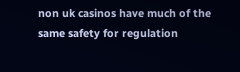non uk casinos have much of the same safety for regulation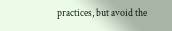practices, but avoid the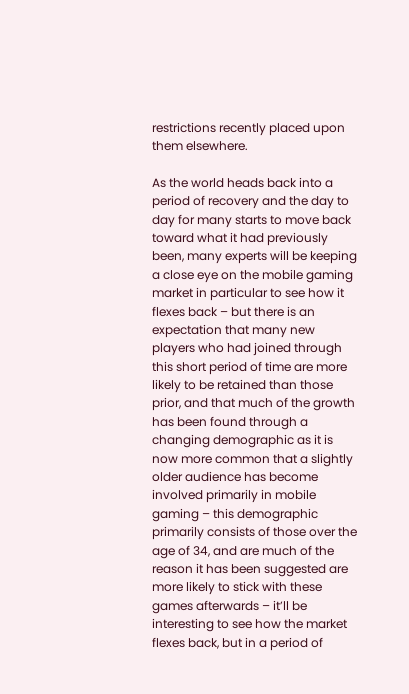restrictions recently placed upon them elsewhere.

As the world heads back into a period of recovery and the day to day for many starts to move back toward what it had previously been, many experts will be keeping a close eye on the mobile gaming market in particular to see how it flexes back – but there is an expectation that many new players who had joined through this short period of time are more likely to be retained than those prior, and that much of the growth has been found through a changing demographic as it is now more common that a slightly older audience has become involved primarily in mobile gaming – this demographic primarily consists of those over the age of 34, and are much of the reason it has been suggested are more likely to stick with these games afterwards – it’ll be interesting to see how the market flexes back, but in a period of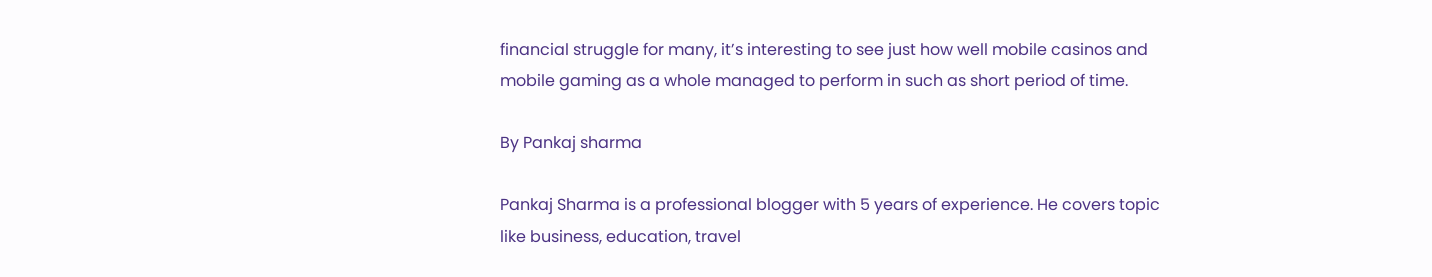financial struggle for many, it’s interesting to see just how well mobile casinos and mobile gaming as a whole managed to perform in such as short period of time.

By Pankaj sharma

Pankaj Sharma is a professional blogger with 5 years of experience. He covers topic like business, education, travel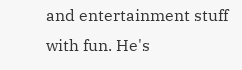and entertainment stuff with fun. He's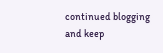continued blogging and keep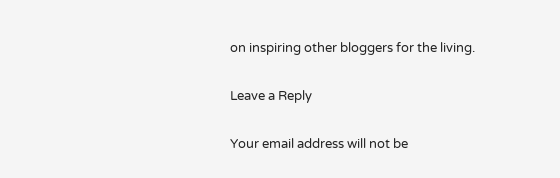on inspiring other bloggers for the living.

Leave a Reply

Your email address will not be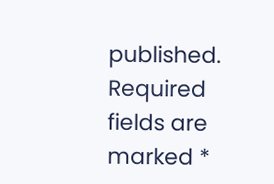published. Required fields are marked *